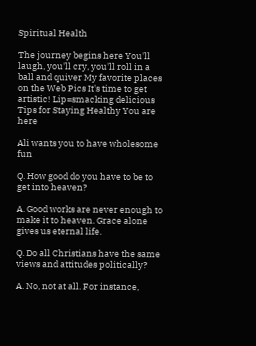Spiritual Health

The journey begins here You'll laugh, you'll cry, you'll roll in a ball and quiver My favorite places on the Web Pics It's time to get artistic! Lip=smacking delicious Tips for Staying Healthy You are here

Ali wants you to have wholesome fun

Q. How good do you have to be to get into heaven?

A. Good works are never enough to make it to heaven. Grace alone gives us eternal life.

Q. Do all Christians have the same views and attitudes politically?

A. No, not at all. For instance,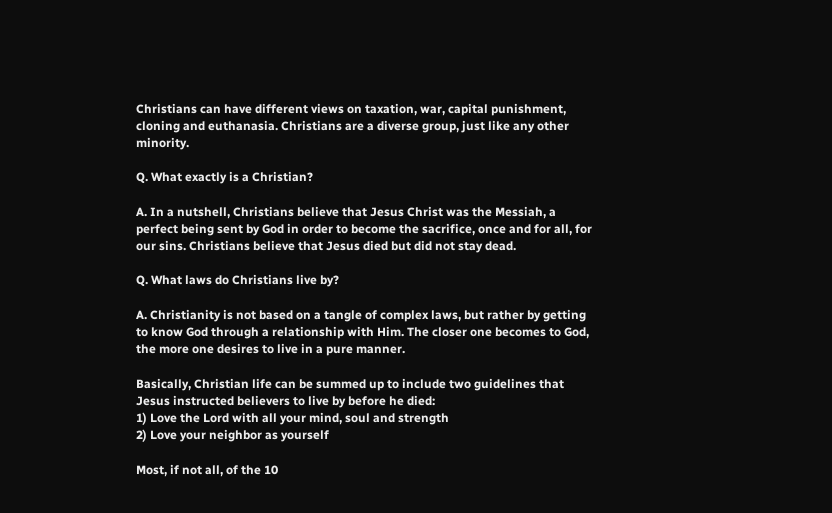Christians can have different views on taxation, war, capital punishment, cloning and euthanasia. Christians are a diverse group, just like any other minority.

Q. What exactly is a Christian?

A. In a nutshell, Christians believe that Jesus Christ was the Messiah, a perfect being sent by God in order to become the sacrifice, once and for all, for our sins. Christians believe that Jesus died but did not stay dead.

Q. What laws do Christians live by?

A. Christianity is not based on a tangle of complex laws, but rather by getting to know God through a relationship with Him. The closer one becomes to God, the more one desires to live in a pure manner.

Basically, Christian life can be summed up to include two guidelines that Jesus instructed believers to live by before he died:
1) Love the Lord with all your mind, soul and strength
2) Love your neighbor as yourself

Most, if not all, of the 10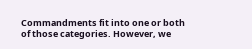Commandments fit into one or both of those categories. However, we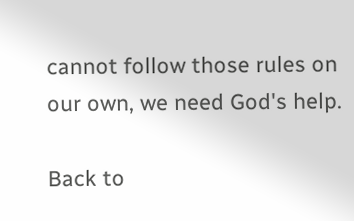cannot follow those rules on our own, we need God's help.

Back to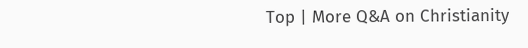Top | More Q&A on Christianity